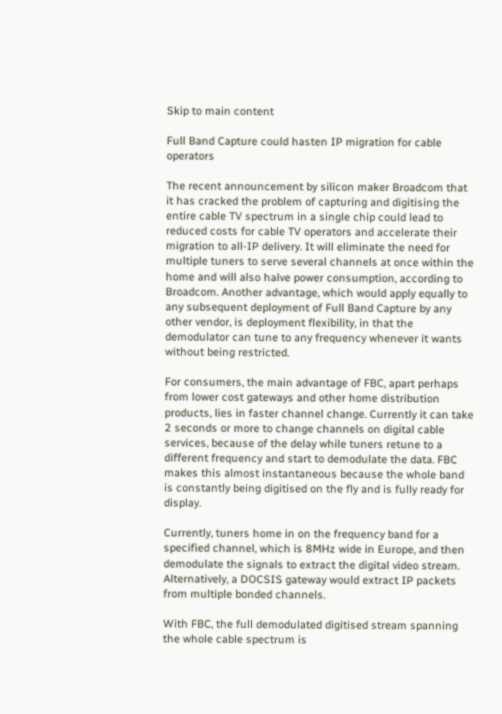Skip to main content

Full Band Capture could hasten IP migration for cable operators

The recent announcement by silicon maker Broadcom that it has cracked the problem of capturing and digitising the entire cable TV spectrum in a single chip could lead to reduced costs for cable TV operators and accelerate their migration to all-IP delivery. It will eliminate the need for multiple tuners to serve several channels at once within the home and will also halve power consumption, according to Broadcom. Another advantage, which would apply equally to any subsequent deployment of Full Band Capture by any other vendor, is deployment flexibility, in that the demodulator can tune to any frequency whenever it wants without being restricted.

For consumers, the main advantage of FBC, apart perhaps from lower cost gateways and other home distribution products, lies in faster channel change. Currently it can take 2 seconds or more to change channels on digital cable services, because of the delay while tuners retune to a different frequency and start to demodulate the data. FBC makes this almost instantaneous because the whole band is constantly being digitised on the fly and is fully ready for display.

Currently, tuners home in on the frequency band for a specified channel, which is 8MHz wide in Europe, and then demodulate the signals to extract the digital video stream. Alternatively, a DOCSIS gateway would extract IP packets from multiple bonded channels.

With FBC, the full demodulated digitised stream spanning the whole cable spectrum is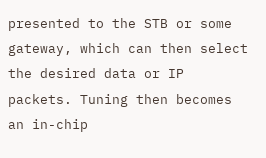presented to the STB or some gateway, which can then select the desired data or IP packets. Tuning then becomes an in-chip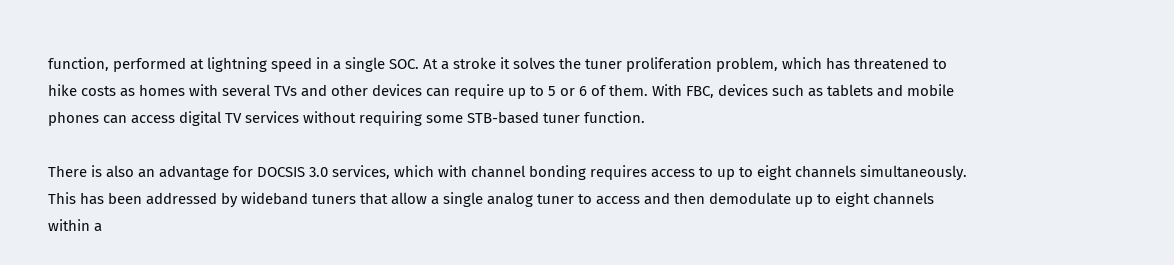function, performed at lightning speed in a single SOC. At a stroke it solves the tuner proliferation problem, which has threatened to hike costs as homes with several TVs and other devices can require up to 5 or 6 of them. With FBC, devices such as tablets and mobile phones can access digital TV services without requiring some STB-based tuner function.

There is also an advantage for DOCSIS 3.0 services, which with channel bonding requires access to up to eight channels simultaneously. This has been addressed by wideband tuners that allow a single analog tuner to access and then demodulate up to eight channels within a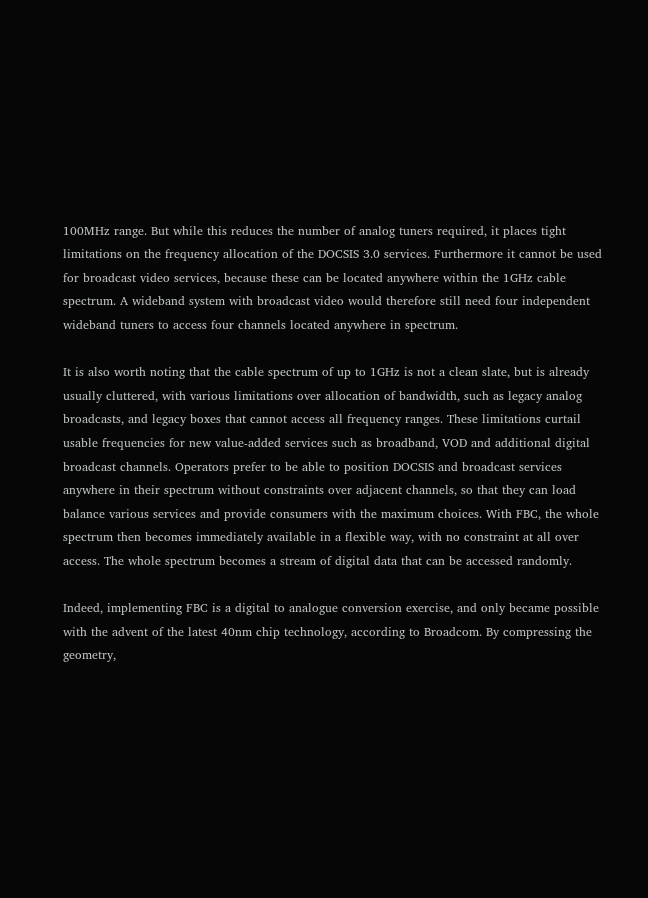100MHz range. But while this reduces the number of analog tuners required, it places tight limitations on the frequency allocation of the DOCSIS 3.0 services. Furthermore it cannot be used for broadcast video services, because these can be located anywhere within the 1GHz cable spectrum. A wideband system with broadcast video would therefore still need four independent wideband tuners to access four channels located anywhere in spectrum.

It is also worth noting that the cable spectrum of up to 1GHz is not a clean slate, but is already usually cluttered, with various limitations over allocation of bandwidth, such as legacy analog broadcasts, and legacy boxes that cannot access all frequency ranges. These limitations curtail usable frequencies for new value-added services such as broadband, VOD and additional digital broadcast channels. Operators prefer to be able to position DOCSIS and broadcast services anywhere in their spectrum without constraints over adjacent channels, so that they can load balance various services and provide consumers with the maximum choices. With FBC, the whole spectrum then becomes immediately available in a flexible way, with no constraint at all over access. The whole spectrum becomes a stream of digital data that can be accessed randomly.

Indeed, implementing FBC is a digital to analogue conversion exercise, and only became possible with the advent of the latest 40nm chip technology, according to Broadcom. By compressing the geometry,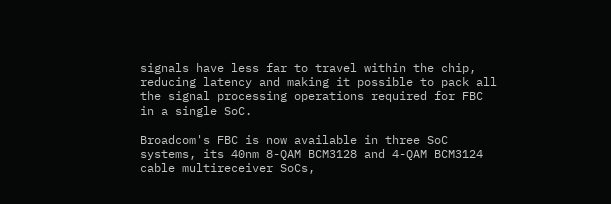signals have less far to travel within the chip, reducing latency and making it possible to pack all the signal processing operations required for FBC in a single SoC.

Broadcom's FBC is now available in three SoC systems, its 40nm 8-QAM BCM3128 and 4-QAM BCM3124 cable multireceiver SoCs,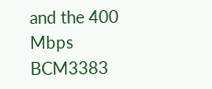and the 400 Mbps BCM3383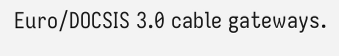Euro/DOCSIS 3.0 cable gateways.